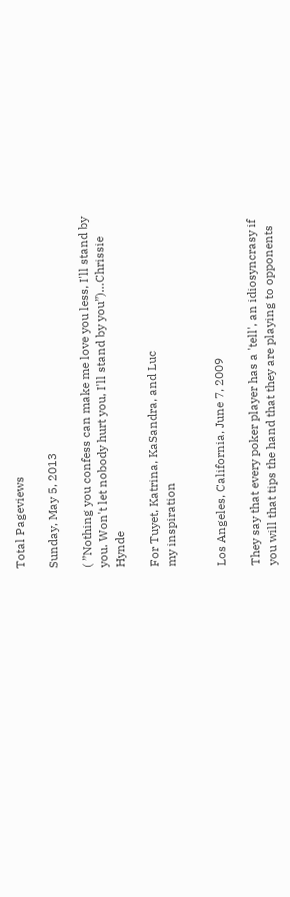Total Pageviews

Sunday, May 5, 2013

( ”Nothing you confess can make me love you less, I'll stand by you. Won't let nobody hurt you, I'll stand by you”)…Chrissie Hynde

For Tuyet, Katrina, KaSandra, and Luc
my inspiration


Los Angeles, California, June 7, 2009

They say that every poker player has a 'tell', an idiosyncrasy if you will that tips the hand that they are playing to opponents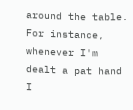around the table. For instance, whenever I'm dealt a pat hand I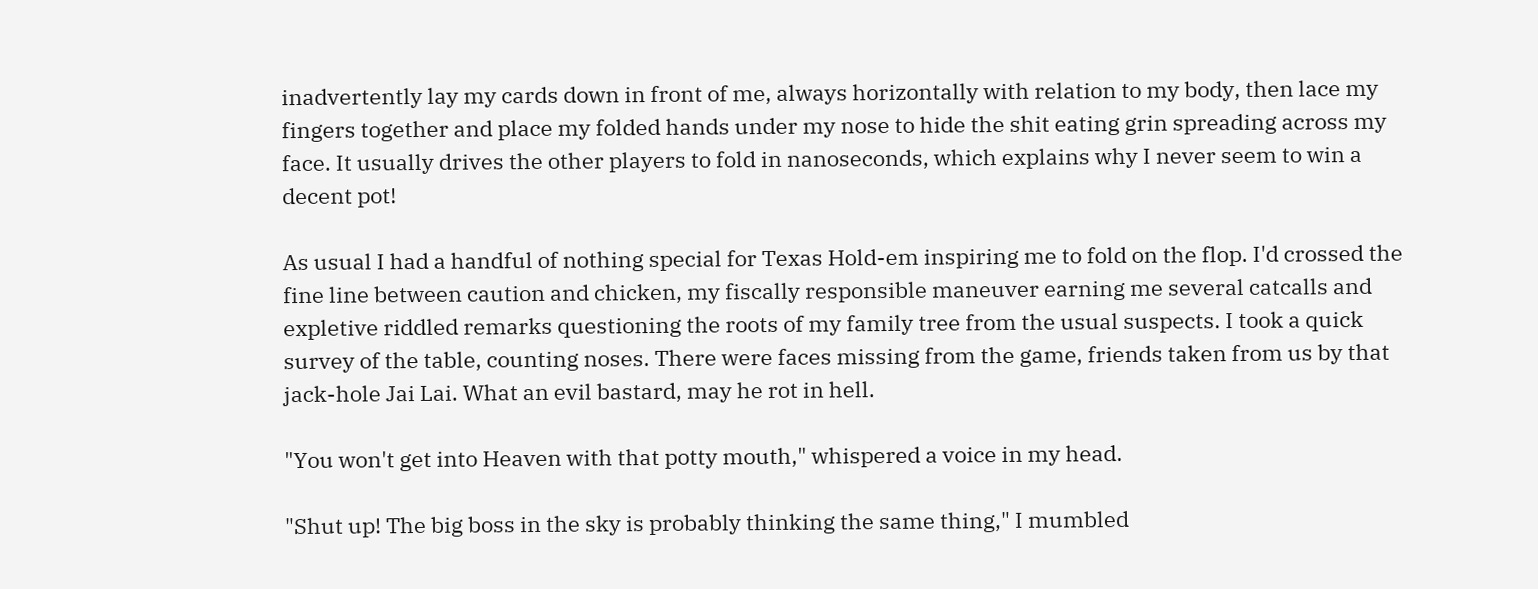inadvertently lay my cards down in front of me, always horizontally with relation to my body, then lace my fingers together and place my folded hands under my nose to hide the shit eating grin spreading across my face. It usually drives the other players to fold in nanoseconds, which explains why I never seem to win a decent pot!

As usual I had a handful of nothing special for Texas Hold-em inspiring me to fold on the flop. I'd crossed the fine line between caution and chicken, my fiscally responsible maneuver earning me several catcalls and expletive riddled remarks questioning the roots of my family tree from the usual suspects. I took a quick survey of the table, counting noses. There were faces missing from the game, friends taken from us by that jack-hole Jai Lai. What an evil bastard, may he rot in hell.

"You won't get into Heaven with that potty mouth," whispered a voice in my head.

"Shut up! The big boss in the sky is probably thinking the same thing," I mumbled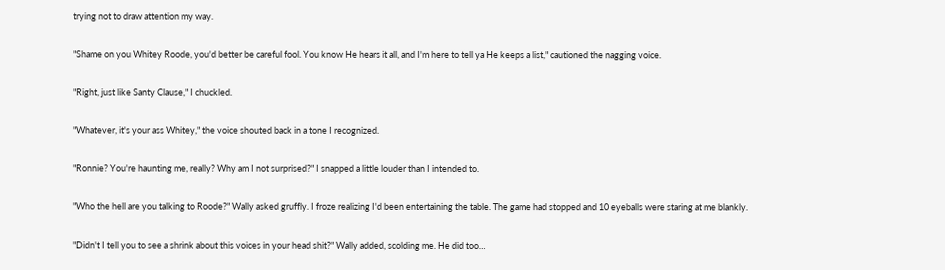trying not to draw attention my way.

"Shame on you Whitey Roode, you'd better be careful fool. You know He hears it all, and I'm here to tell ya He keeps a list," cautioned the nagging voice.

"Right, just like Santy Clause," I chuckled.

"Whatever, it's your ass Whitey," the voice shouted back in a tone I recognized.

"Ronnie? You're haunting me, really? Why am I not surprised?" I snapped a little louder than I intended to.

"Who the hell are you talking to Roode?" Wally asked gruffly. I froze realizing I'd been entertaining the table. The game had stopped and 10 eyeballs were staring at me blankly.

"Didn't I tell you to see a shrink about this voices in your head shit?" Wally added, scolding me. He did too…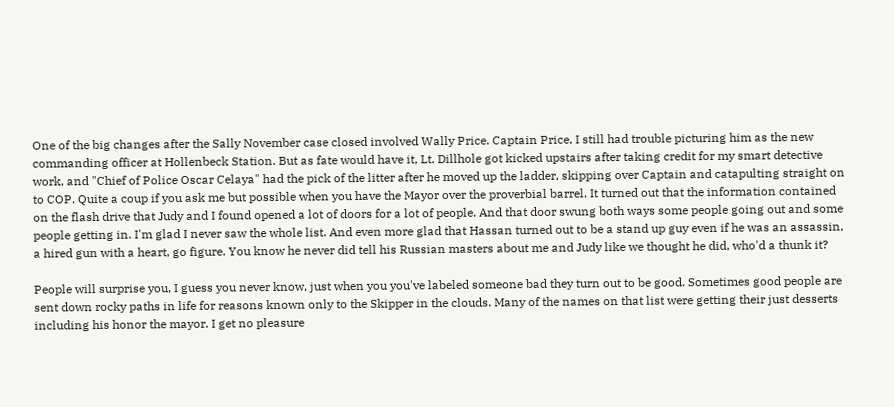One of the big changes after the Sally November case closed involved Wally Price. Captain Price, I still had trouble picturing him as the new commanding officer at Hollenbeck Station. But as fate would have it, Lt. Dillhole got kicked upstairs after taking credit for my smart detective work, and "Chief of Police Oscar Celaya" had the pick of the litter after he moved up the ladder, skipping over Captain and catapulting straight on to COP. Quite a coup if you ask me but possible when you have the Mayor over the proverbial barrel. It turned out that the information contained on the flash drive that Judy and I found opened a lot of doors for a lot of people. And that door swung both ways some people going out and some people getting in. I'm glad I never saw the whole list. And even more glad that Hassan turned out to be a stand up guy even if he was an assassin, a hired gun with a heart, go figure. You know he never did tell his Russian masters about me and Judy like we thought he did, who'd a thunk it?

People will surprise you, I guess you never know, just when you you've labeled someone bad they turn out to be good. Sometimes good people are sent down rocky paths in life for reasons known only to the Skipper in the clouds. Many of the names on that list were getting their just desserts including his honor the mayor. I get no pleasure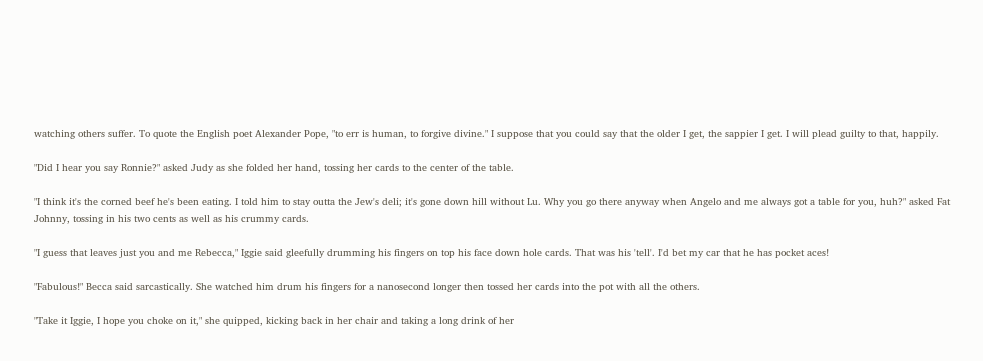watching others suffer. To quote the English poet Alexander Pope, "to err is human, to forgive divine." I suppose that you could say that the older I get, the sappier I get. I will plead guilty to that, happily.

"Did I hear you say Ronnie?" asked Judy as she folded her hand, tossing her cards to the center of the table.

"I think it's the corned beef he's been eating. I told him to stay outta the Jew's deli; it's gone down hill without Lu. Why you go there anyway when Angelo and me always got a table for you, huh?" asked Fat Johnny, tossing in his two cents as well as his crummy cards.

"I guess that leaves just you and me Rebecca," Iggie said gleefully drumming his fingers on top his face down hole cards. That was his 'tell'. I'd bet my car that he has pocket aces!

"Fabulous!" Becca said sarcastically. She watched him drum his fingers for a nanosecond longer then tossed her cards into the pot with all the others.

"Take it Iggie, I hope you choke on it," she quipped, kicking back in her chair and taking a long drink of her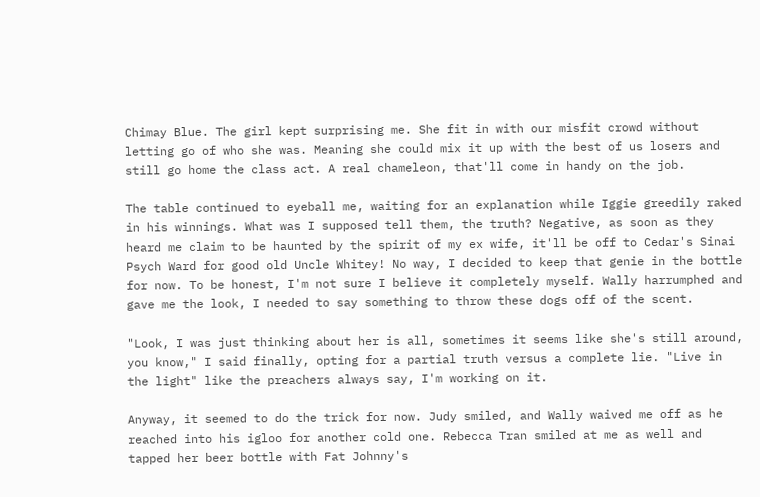Chimay Blue. The girl kept surprising me. She fit in with our misfit crowd without letting go of who she was. Meaning she could mix it up with the best of us losers and still go home the class act. A real chameleon, that'll come in handy on the job.

The table continued to eyeball me, waiting for an explanation while Iggie greedily raked in his winnings. What was I supposed tell them, the truth? Negative, as soon as they heard me claim to be haunted by the spirit of my ex wife, it'll be off to Cedar's Sinai Psych Ward for good old Uncle Whitey! No way, I decided to keep that genie in the bottle for now. To be honest, I'm not sure I believe it completely myself. Wally harrumphed and gave me the look, I needed to say something to throw these dogs off of the scent.

"Look, I was just thinking about her is all, sometimes it seems like she's still around, you know," I said finally, opting for a partial truth versus a complete lie. "Live in the light" like the preachers always say, I'm working on it.

Anyway, it seemed to do the trick for now. Judy smiled, and Wally waived me off as he reached into his igloo for another cold one. Rebecca Tran smiled at me as well and tapped her beer bottle with Fat Johnny's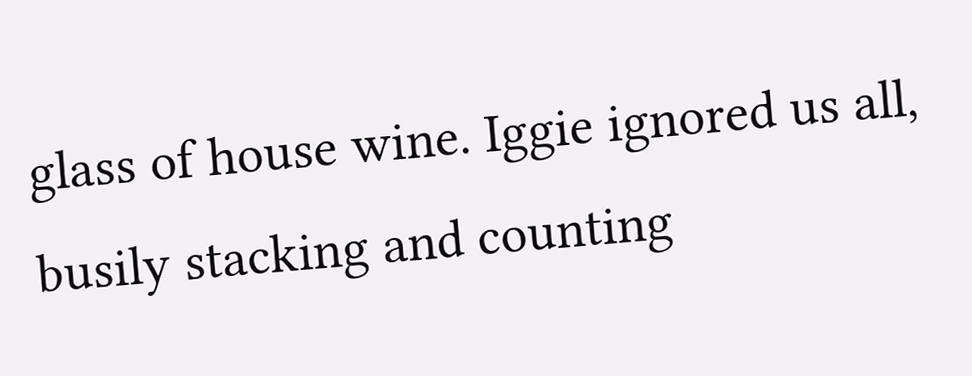glass of house wine. Iggie ignored us all, busily stacking and counting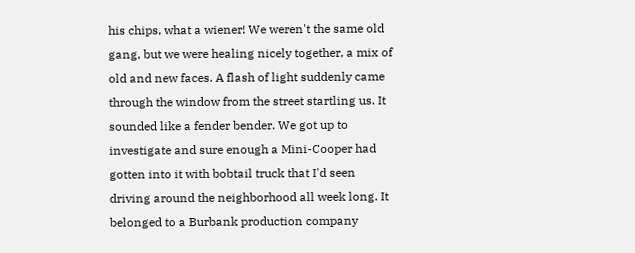his chips, what a wiener! We weren't the same old gang, but we were healing nicely together, a mix of old and new faces. A flash of light suddenly came through the window from the street startling us. It sounded like a fender bender. We got up to investigate and sure enough a Mini-Cooper had gotten into it with bobtail truck that I'd seen driving around the neighborhood all week long. It belonged to a Burbank production company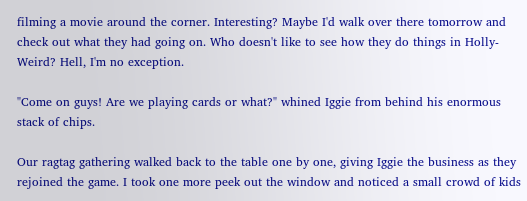filming a movie around the corner. Interesting? Maybe I'd walk over there tomorrow and check out what they had going on. Who doesn't like to see how they do things in Holly-Weird? Hell, I'm no exception.

"Come on guys! Are we playing cards or what?" whined Iggie from behind his enormous stack of chips.

Our ragtag gathering walked back to the table one by one, giving Iggie the business as they rejoined the game. I took one more peek out the window and noticed a small crowd of kids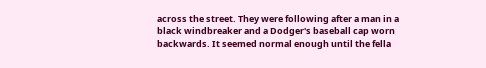across the street. They were following after a man in a black windbreaker and a Dodger's baseball cap worn backwards. It seemed normal enough until the fella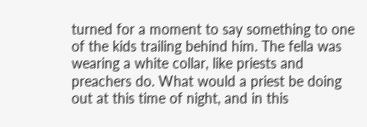turned for a moment to say something to one of the kids trailing behind him. The fella was wearing a white collar, like priests and preachers do. What would a priest be doing out at this time of night, and in this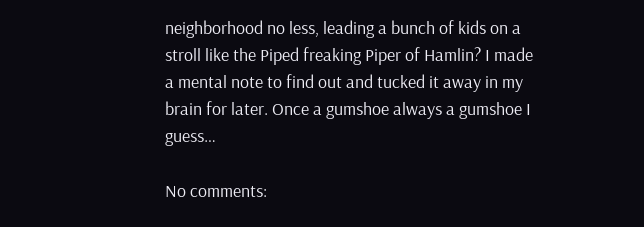neighborhood no less, leading a bunch of kids on a stroll like the Piped freaking Piper of Hamlin? I made a mental note to find out and tucked it away in my brain for later. Once a gumshoe always a gumshoe I guess…

No comments: